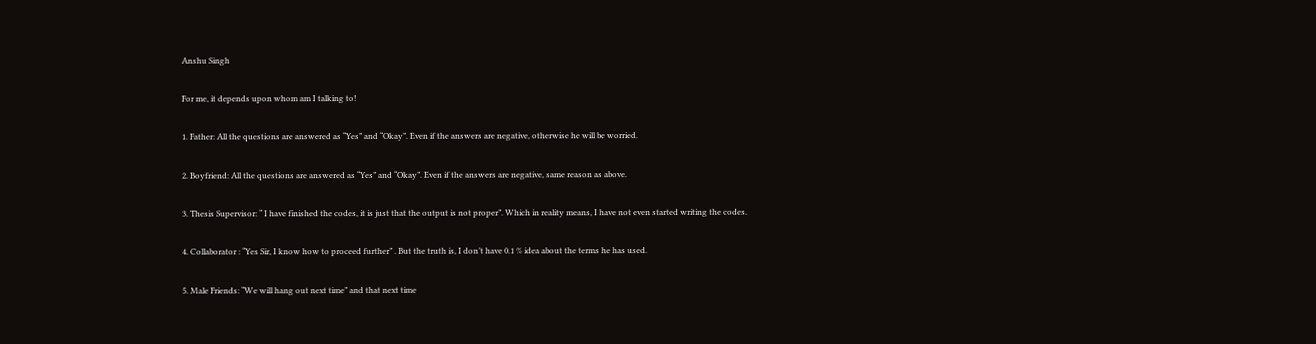Anshu Singh

For me, it depends upon whom am I talking to!

1. Father: All the questions are answered as “Yes” and “Okay”. Even if the answers are negative, otherwise he will be worried.

2. Boyfriend: All the questions are answered as “Yes” and “Okay”. Even if the answers are negative, same reason as above.

3. Thesis Supervisor: “ I have finished the codes, it is just that the output is not proper”. Which in reality means, I have not even started writing the codes.

4. Collaborator : “Yes Sir, I know how to proceed further” . But the truth is, I don’t have 0.1 % idea about the terms he has used.

5. Male Friends: “We will hang out next time” and that next time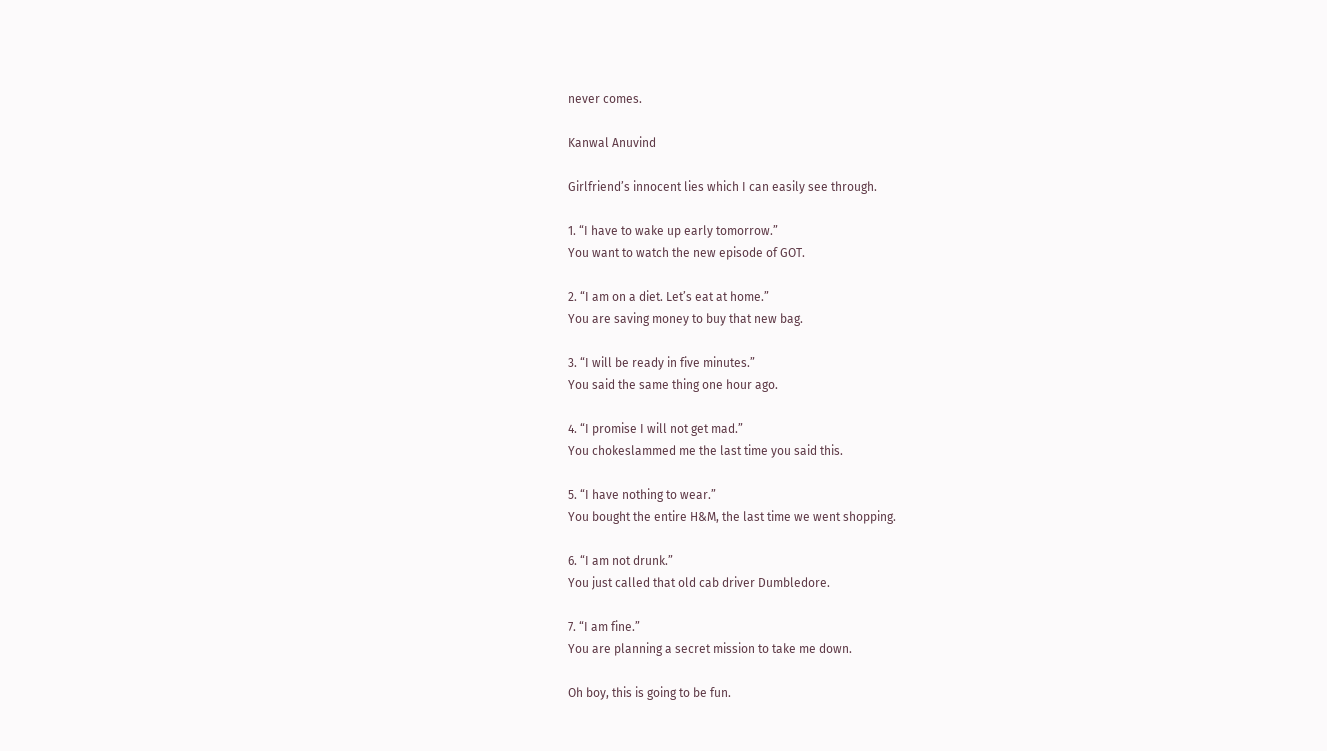never comes.

Kanwal Anuvind

Girlfriend’s innocent lies which I can easily see through.

1. “I have to wake up early tomorrow.”
You want to watch the new episode of GOT.

2. “I am on a diet. Let’s eat at home.”
You are saving money to buy that new bag.

3. “I will be ready in five minutes.”
You said the same thing one hour ago.

4. “I promise I will not get mad.”
You chokeslammed me the last time you said this.

5. “I have nothing to wear.”
You bought the entire H&M, the last time we went shopping.

6. “I am not drunk.”
You just called that old cab driver Dumbledore.

7. “I am fine.”
You are planning a secret mission to take me down.

Oh boy, this is going to be fun.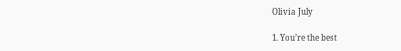Olivia July

1. You’re the best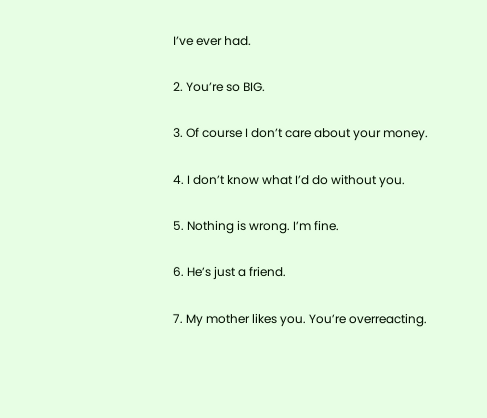I’ve ever had.

2. You’re so BIG.

3. Of course I don’t care about your money.

4. I don’t know what I’d do without you.

5. Nothing is wrong. I’m fine.

6. He’s just a friend.

7. My mother likes you. You’re overreacting.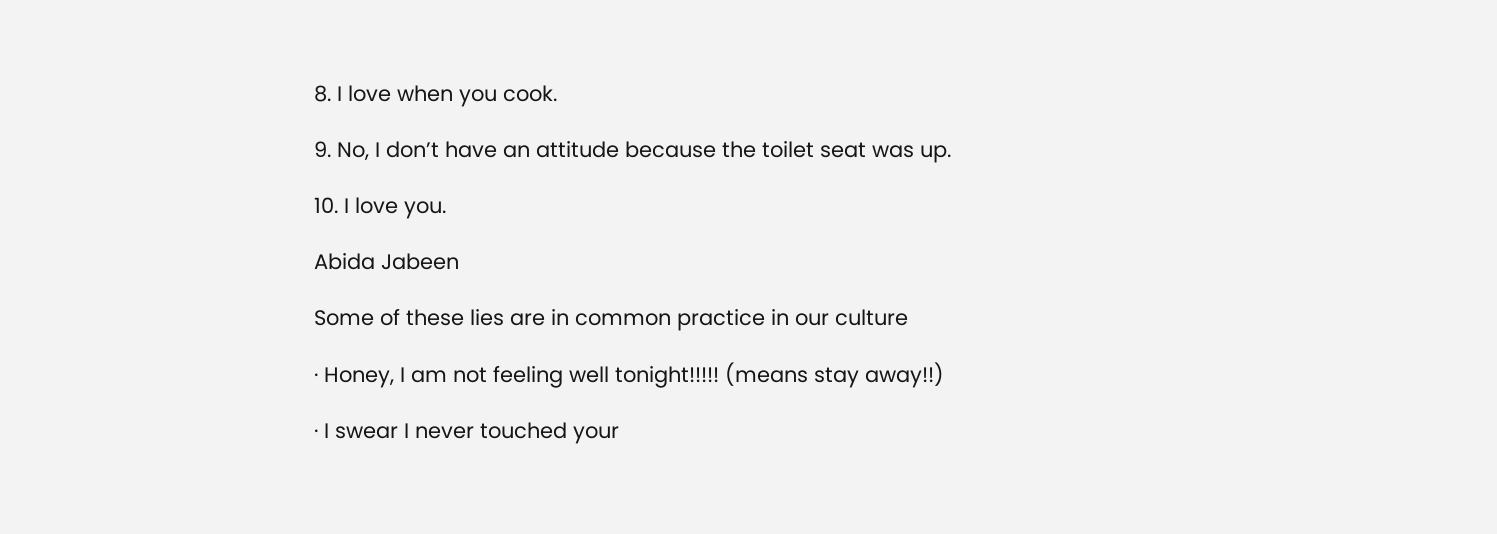8. I love when you cook.

9. No, I don’t have an attitude because the toilet seat was up.

10. I love you.

Abida Jabeen

Some of these lies are in common practice in our culture

· Honey, I am not feeling well tonight!!!!! (means stay away!!)

· I swear I never touched your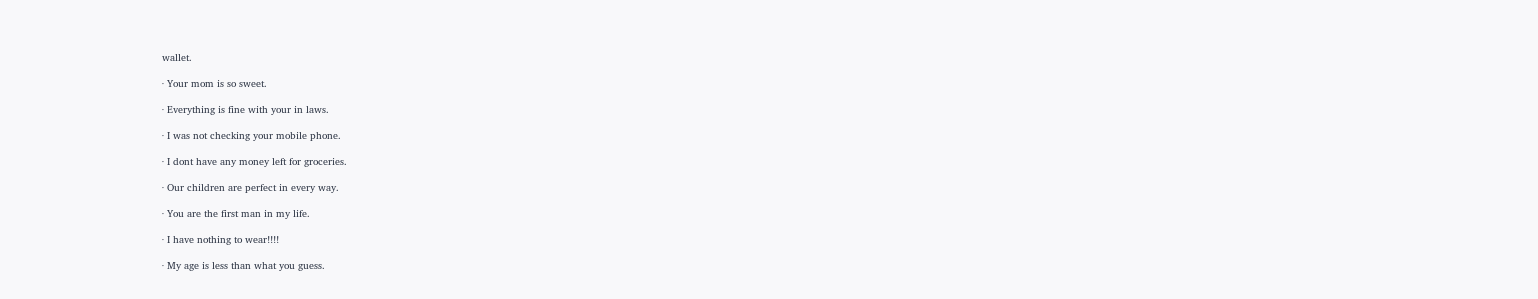wallet.

· Your mom is so sweet.

· Everything is fine with your in laws.

· I was not checking your mobile phone.

· I dont have any money left for groceries.

· Our children are perfect in every way.

· You are the first man in my life.

· I have nothing to wear!!!!

· My age is less than what you guess.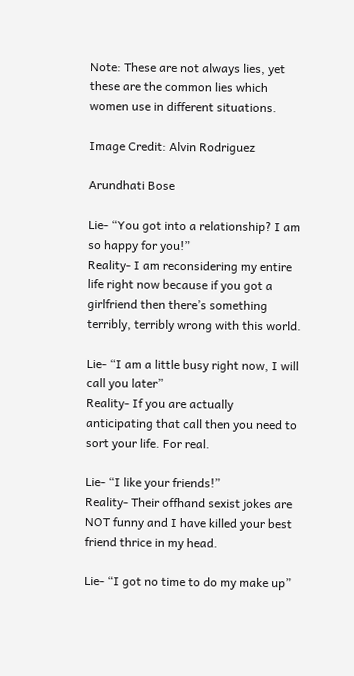Note: These are not always lies, yet these are the common lies which women use in different situations.

Image Credit: Alvin Rodriguez

Arundhati Bose

Lie- “You got into a relationship? I am so happy for you!”
Reality- I am reconsidering my entire life right now because if you got a girlfriend then there’s something terribly, terribly wrong with this world.

Lie- “I am a little busy right now, I will call you later”
Reality- If you are actually anticipating that call then you need to sort your life. For real.

Lie- “I like your friends!”
Reality- Their offhand sexist jokes are NOT funny and I have killed your best friend thrice in my head.

Lie- “I got no time to do my make up”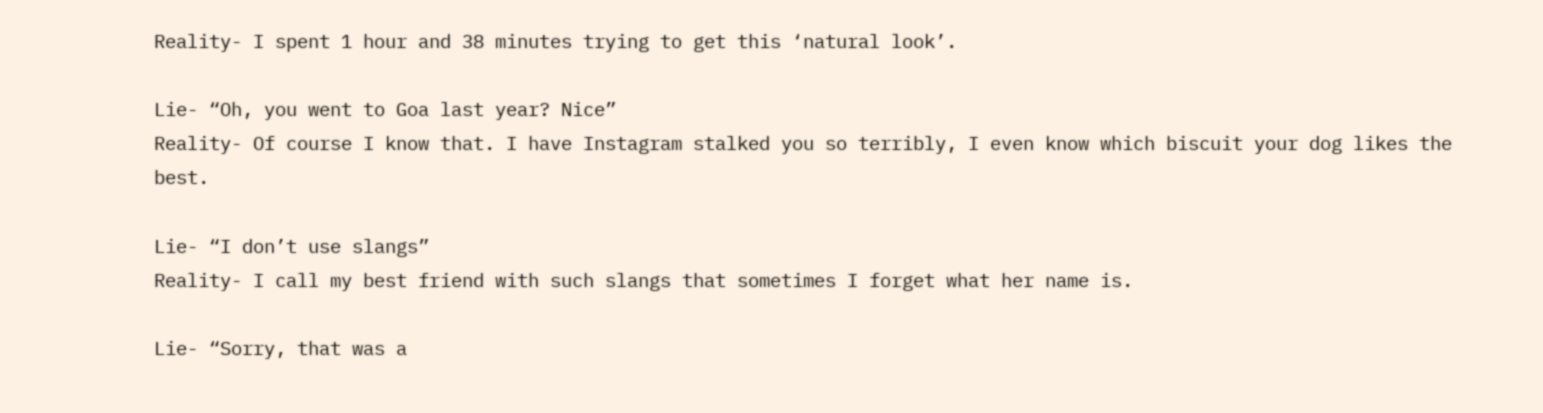Reality- I spent 1 hour and 38 minutes trying to get this ‘natural look’.

Lie- “Oh, you went to Goa last year? Nice”
Reality- Of course I know that. I have Instagram stalked you so terribly, I even know which biscuit your dog likes the best.

Lie- “I don’t use slangs”
Reality- I call my best friend with such slangs that sometimes I forget what her name is.

Lie- “Sorry, that was a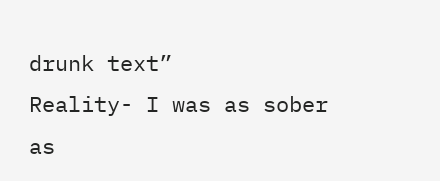drunk text”
Reality- I was as sober as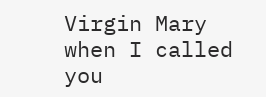Virgin Mary when I called you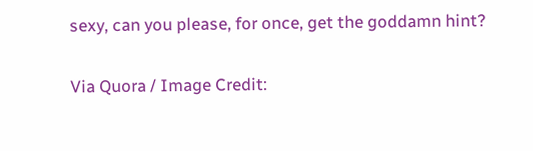sexy, can you please, for once, get the goddamn hint?

Via Quora / Image Credit: